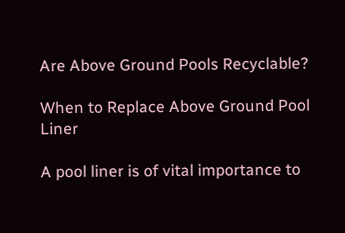Are Above Ground Pools Recyclable?

When to Replace Above Ground Pool Liner

A pool liner is of vital importance to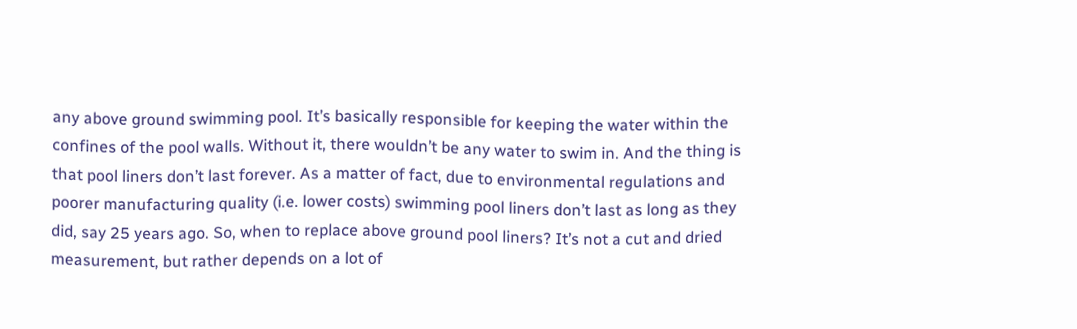any above ground swimming pool. It’s basically responsible for keeping the water within the confines of the pool walls. Without it, there wouldn’t be any water to swim in. And the thing is that pool liners don’t last forever. As a matter of fact, due to environmental regulations and poorer manufacturing quality (i.e. lower costs) swimming pool liners don’t last as long as they did, say 25 years ago. So, when to replace above ground pool liners? It’s not a cut and dried measurement, but rather depends on a lot of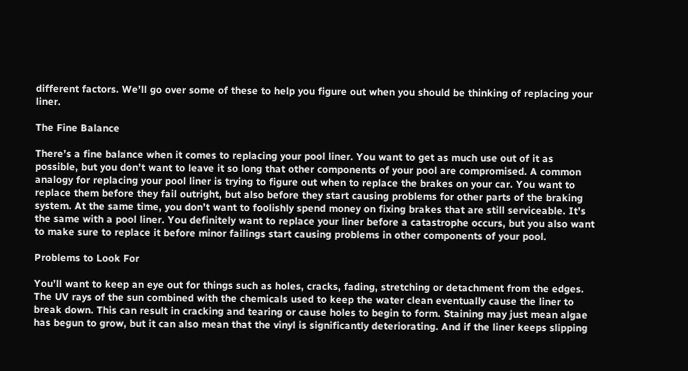different factors. We’ll go over some of these to help you figure out when you should be thinking of replacing your liner.

The Fine Balance

There’s a fine balance when it comes to replacing your pool liner. You want to get as much use out of it as possible, but you don’t want to leave it so long that other components of your pool are compromised. A common analogy for replacing your pool liner is trying to figure out when to replace the brakes on your car. You want to replace them before they fail outright, but also before they start causing problems for other parts of the braking system. At the same time, you don’t want to foolishly spend money on fixing brakes that are still serviceable. It’s the same with a pool liner. You definitely want to replace your liner before a catastrophe occurs, but you also want to make sure to replace it before minor failings start causing problems in other components of your pool.

Problems to Look For

You’ll want to keep an eye out for things such as holes, cracks, fading, stretching or detachment from the edges. The UV rays of the sun combined with the chemicals used to keep the water clean eventually cause the liner to break down. This can result in cracking and tearing or cause holes to begin to form. Staining may just mean algae has begun to grow, but it can also mean that the vinyl is significantly deteriorating. And if the liner keeps slipping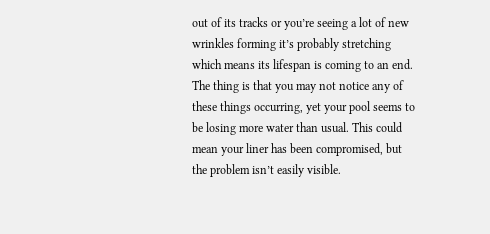out of its tracks or you’re seeing a lot of new wrinkles forming it’s probably stretching which means its lifespan is coming to an end. The thing is that you may not notice any of these things occurring, yet your pool seems to be losing more water than usual. This could mean your liner has been compromised, but the problem isn’t easily visible.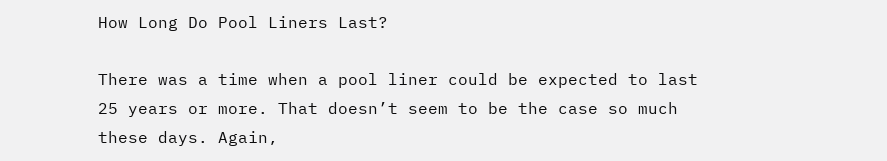How Long Do Pool Liners Last?

There was a time when a pool liner could be expected to last 25 years or more. That doesn’t seem to be the case so much these days. Again,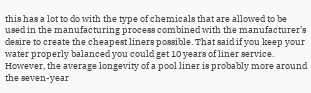this has a lot to do with the type of chemicals that are allowed to be used in the manufacturing process combined with the manufacturer’s desire to create the cheapest liners possible. That said if you keep your water properly balanced you could get 10 years of liner service. However, the average longevity of a pool liner is probably more around the seven-year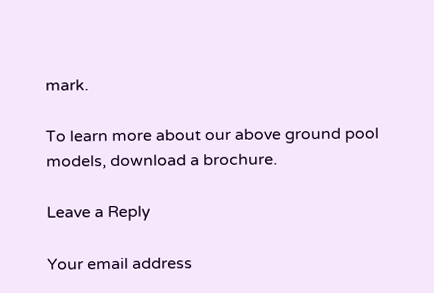mark.

To learn more about our above ground pool models, download a brochure.

Leave a Reply

Your email address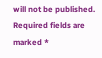will not be published. Required fields are marked *